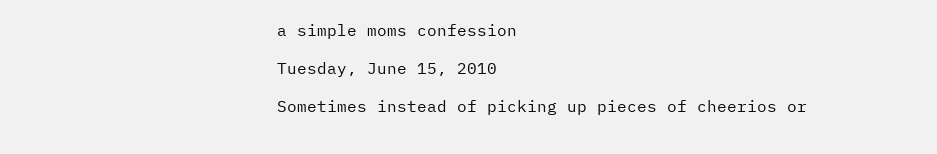a simple moms confession

Tuesday, June 15, 2010

Sometimes instead of picking up pieces of cheerios or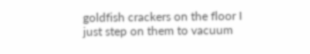goldfish crackers on the floor I just step on them to vacuum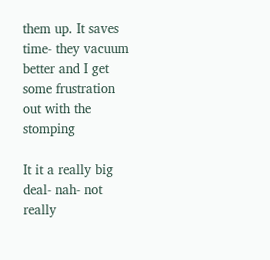them up. It saves time- they vacuum better and I get some frustration out with the stomping

It it a really big deal- nah- not really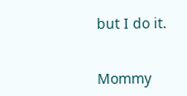but I do it.


Mommy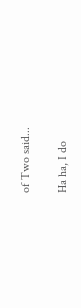of Two said...

Ha ha, I do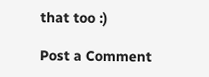that too :)

Post a Comment